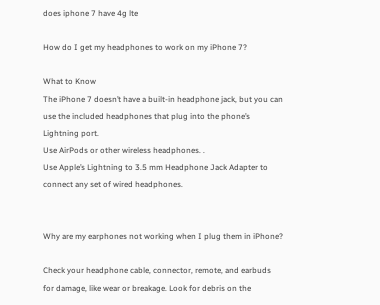does iphone 7 have 4g lte

How do I get my headphones to work on my iPhone 7?

What to Know
The iPhone 7 doesn’t have a built-in headphone jack, but you can use the included headphones that plug into the phone’s Lightning port.
Use AirPods or other wireless headphones. .
Use Apple’s Lightning to 3.5 mm Headphone Jack Adapter to connect any set of wired headphones.


Why are my earphones not working when I plug them in iPhone?

Check your headphone cable, connector, remote, and earbuds for damage, like wear or breakage. Look for debris on the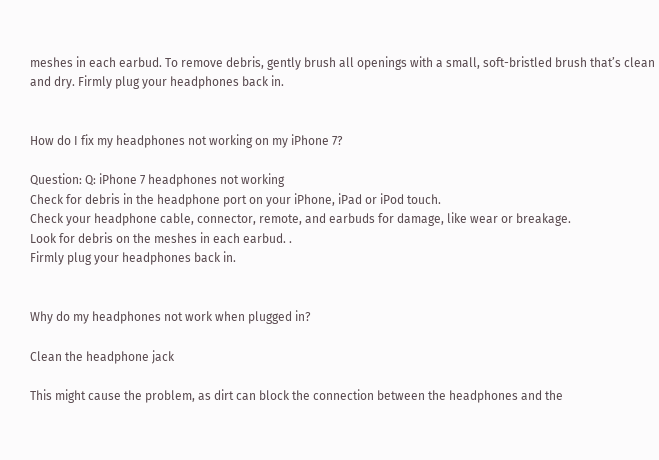meshes in each earbud. To remove debris, gently brush all openings with a small, soft-bristled brush that’s clean and dry. Firmly plug your headphones back in.


How do I fix my headphones not working on my iPhone 7?

Question: Q: iPhone 7 headphones not working
Check for debris in the headphone port on your iPhone, iPad or iPod touch.
Check your headphone cable, connector, remote, and earbuds for damage, like wear or breakage.
Look for debris on the meshes in each earbud. .
Firmly plug your headphones back in.


Why do my headphones not work when plugged in?

Clean the headphone jack

This might cause the problem, as dirt can block the connection between the headphones and the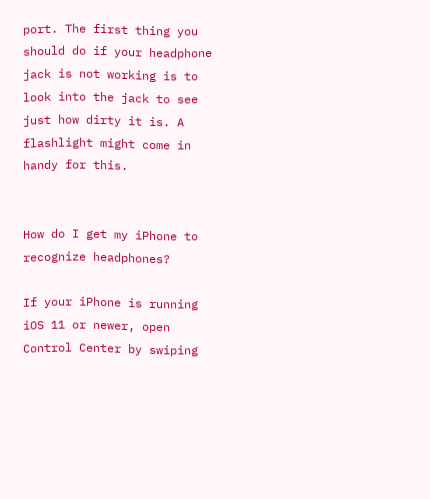port. The first thing you should do if your headphone jack is not working is to look into the jack to see just how dirty it is. A flashlight might come in handy for this.


How do I get my iPhone to recognize headphones?

If your iPhone is running iOS 11 or newer, open Control Center by swiping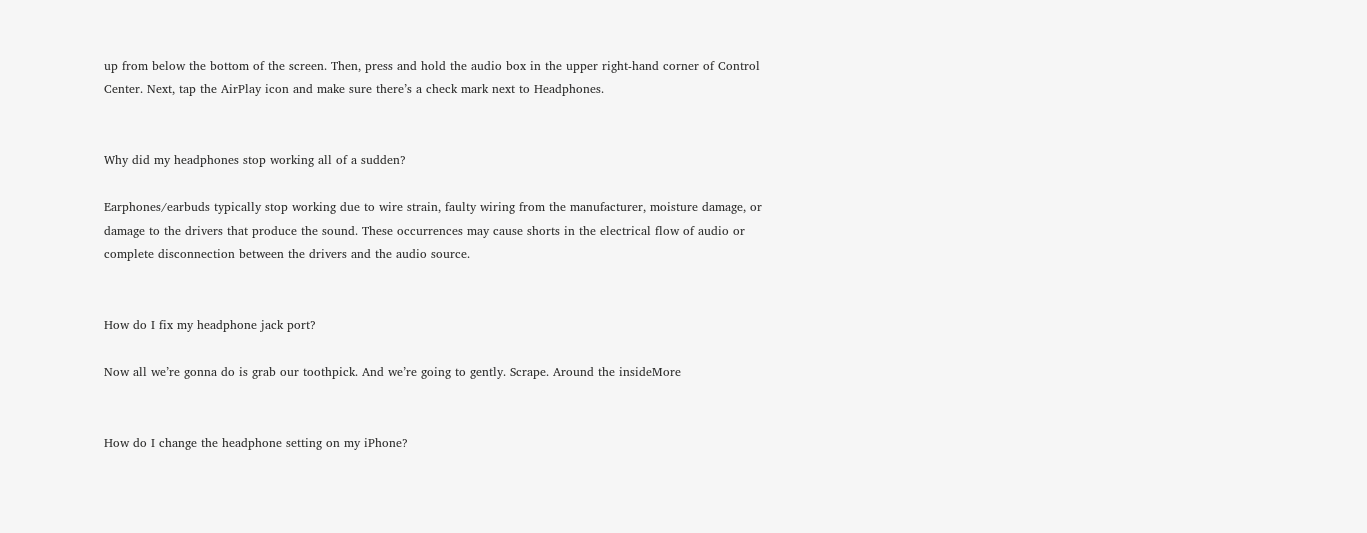up from below the bottom of the screen. Then, press and hold the audio box in the upper right-hand corner of Control Center. Next, tap the AirPlay icon and make sure there’s a check mark next to Headphones.


Why did my headphones stop working all of a sudden?

Earphones/earbuds typically stop working due to wire strain, faulty wiring from the manufacturer, moisture damage, or damage to the drivers that produce the sound. These occurrences may cause shorts in the electrical flow of audio or complete disconnection between the drivers and the audio source.


How do I fix my headphone jack port?

Now all we’re gonna do is grab our toothpick. And we’re going to gently. Scrape. Around the insideMore


How do I change the headphone setting on my iPhone?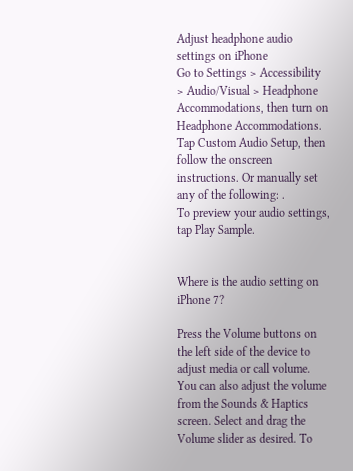Adjust headphone audio settings on iPhone
Go to Settings > Accessibility > Audio/Visual > Headphone Accommodations, then turn on Headphone Accommodations.
Tap Custom Audio Setup, then follow the onscreen instructions. Or manually set any of the following: .
To preview your audio settings, tap Play Sample.


Where is the audio setting on iPhone 7?

Press the Volume buttons on the left side of the device to adjust media or call volume. You can also adjust the volume from the Sounds & Haptics screen. Select and drag the Volume slider as desired. To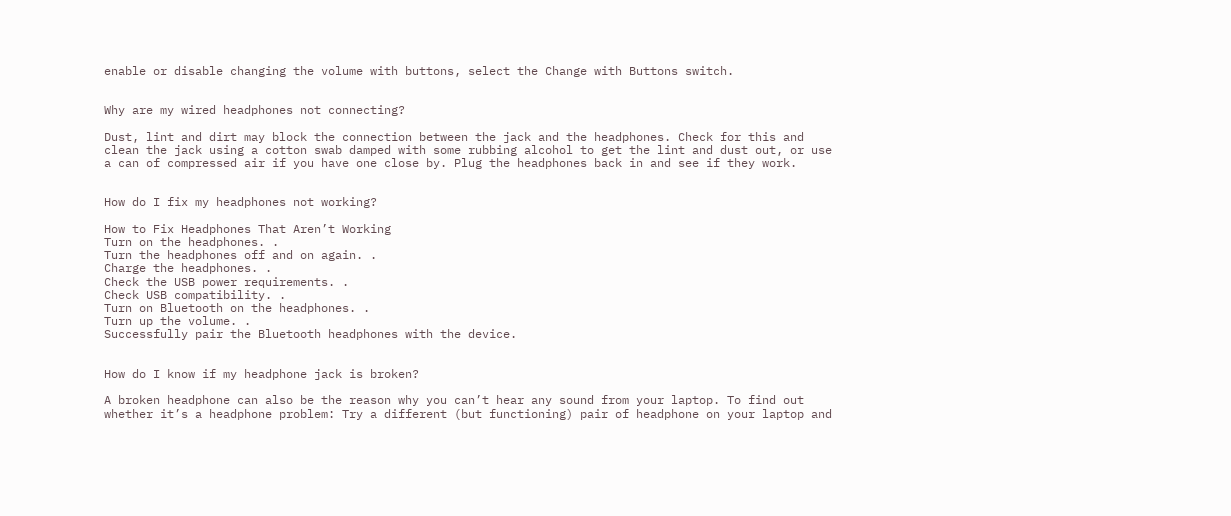enable or disable changing the volume with buttons, select the Change with Buttons switch.


Why are my wired headphones not connecting?

Dust, lint and dirt may block the connection between the jack and the headphones. Check for this and clean the jack using a cotton swab damped with some rubbing alcohol to get the lint and dust out, or use a can of compressed air if you have one close by. Plug the headphones back in and see if they work.


How do I fix my headphones not working?

How to Fix Headphones That Aren’t Working
Turn on the headphones. .
Turn the headphones off and on again. .
Charge the headphones. .
Check the USB power requirements. .
Check USB compatibility. .
Turn on Bluetooth on the headphones. .
Turn up the volume. .
Successfully pair the Bluetooth headphones with the device.


How do I know if my headphone jack is broken?

A broken headphone can also be the reason why you can’t hear any sound from your laptop. To find out whether it’s a headphone problem: Try a different (but functioning) pair of headphone on your laptop and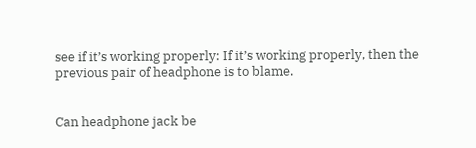see if it’s working properly: If it’s working properly, then the previous pair of headphone is to blame.


Can headphone jack be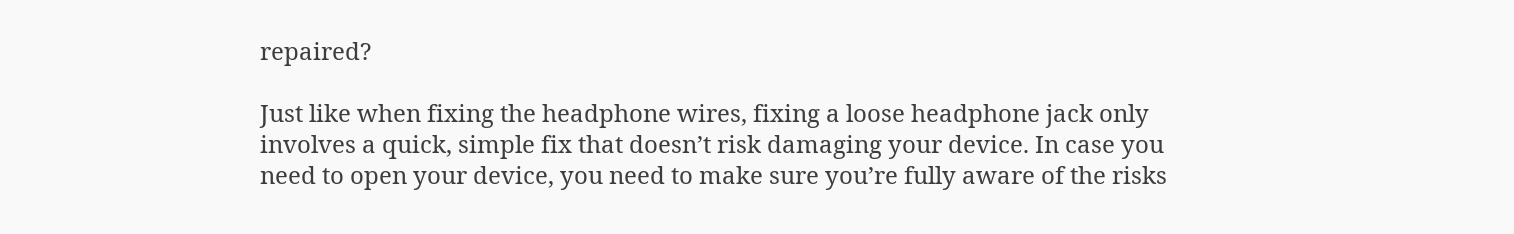repaired?

Just like when fixing the headphone wires, fixing a loose headphone jack only involves a quick, simple fix that doesn’t risk damaging your device. In case you need to open your device, you need to make sure you’re fully aware of the risks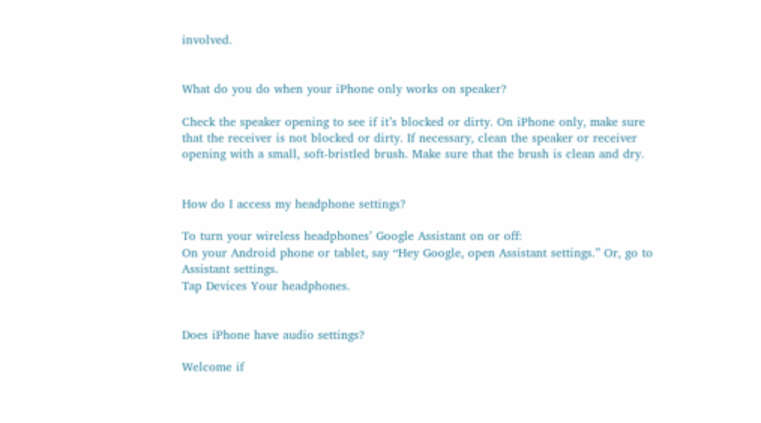involved.


What do you do when your iPhone only works on speaker?

Check the speaker opening to see if it’s blocked or dirty. On iPhone only, make sure that the receiver is not blocked or dirty. If necessary, clean the speaker or receiver opening with a small, soft-bristled brush. Make sure that the brush is clean and dry.


How do I access my headphone settings?

To turn your wireless headphones’ Google Assistant on or off:
On your Android phone or tablet, say “Hey Google, open Assistant settings.” Or, go to Assistant settings.
Tap Devices Your headphones.


Does iPhone have audio settings?

Welcome if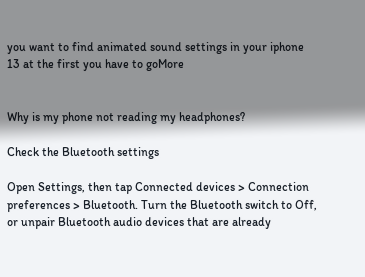you want to find animated sound settings in your iphone 13 at the first you have to goMore


Why is my phone not reading my headphones?

Check the Bluetooth settings

Open Settings, then tap Connected devices > Connection preferences > Bluetooth. Turn the Bluetooth switch to Off, or unpair Bluetooth audio devices that are already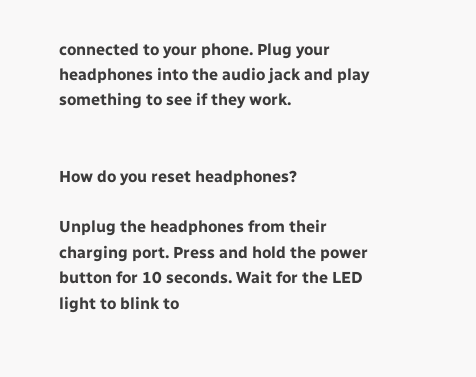connected to your phone. Plug your headphones into the audio jack and play something to see if they work.


How do you reset headphones?

Unplug the headphones from their charging port. Press and hold the power button for 10 seconds. Wait for the LED light to blink to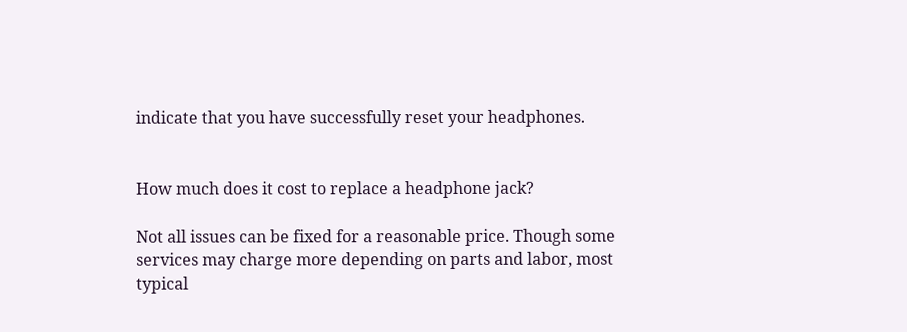indicate that you have successfully reset your headphones.


How much does it cost to replace a headphone jack?

Not all issues can be fixed for a reasonable price. Though some services may charge more depending on parts and labor, most typical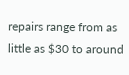repairs range from as little as $30 to around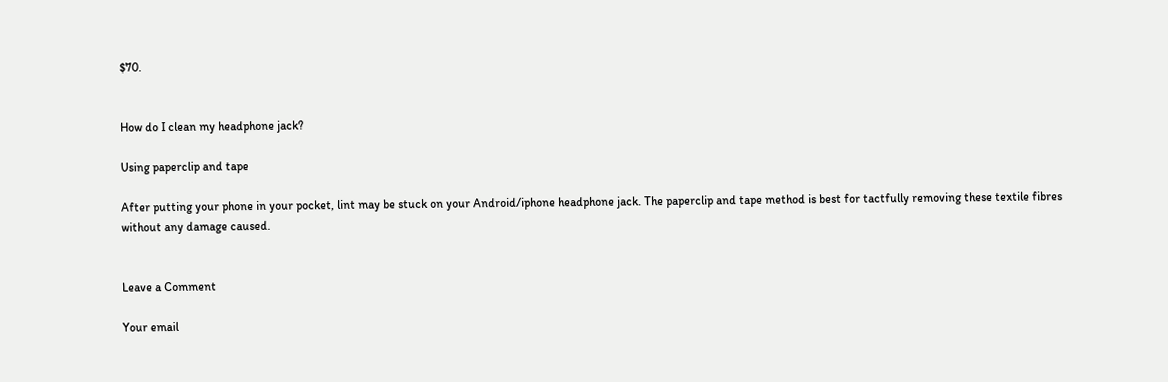$70.


How do I clean my headphone jack?

Using paperclip and tape

After putting your phone in your pocket, lint may be stuck on your Android/iphone headphone jack. The paperclip and tape method is best for tactfully removing these textile fibres without any damage caused.


Leave a Comment

Your email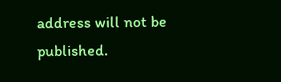address will not be published.